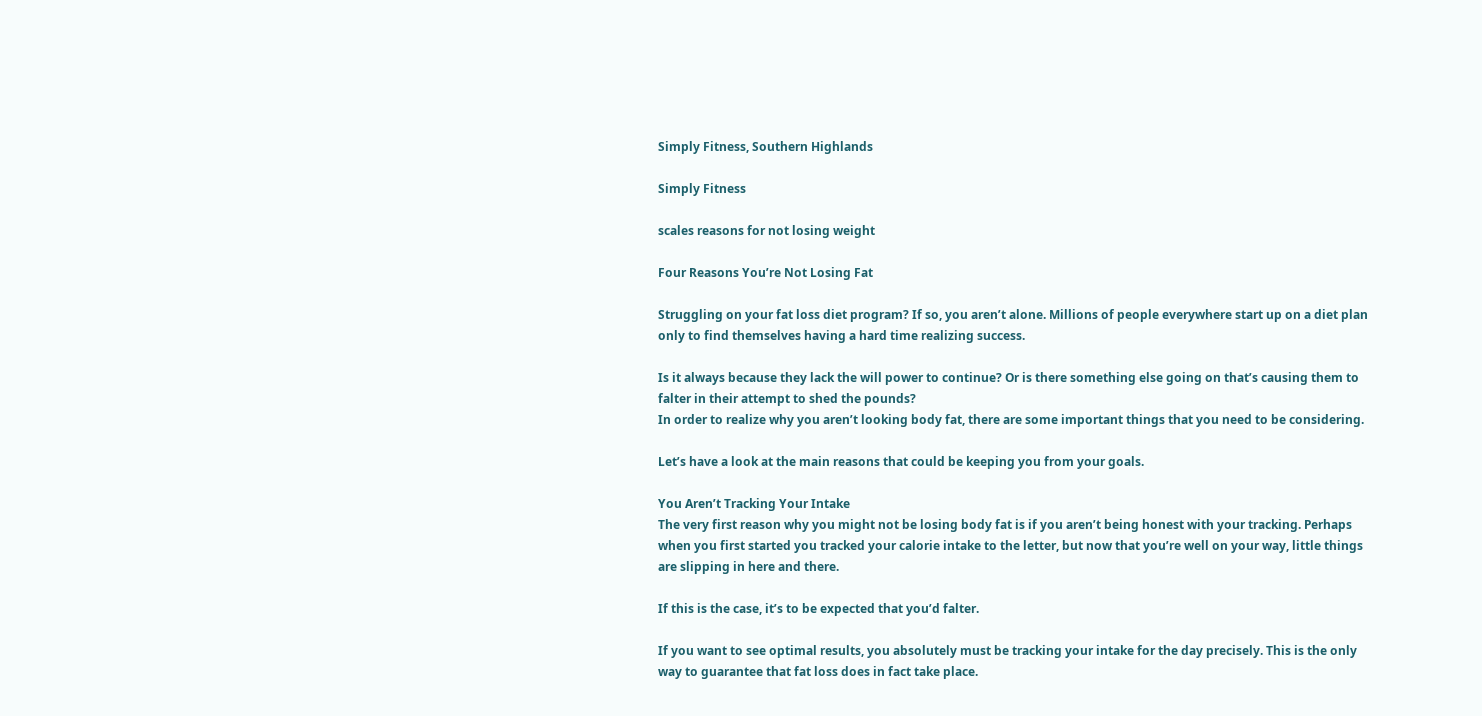Simply Fitness, Southern Highlands

Simply Fitness

scales reasons for not losing weight

Four Reasons You’re Not Losing Fat

Struggling on your fat loss diet program? If so, you aren’t alone. Millions of people everywhere start up on a diet plan only to find themselves having a hard time realizing success.

Is it always because they lack the will power to continue? Or is there something else going on that’s causing them to falter in their attempt to shed the pounds?
In order to realize why you aren’t looking body fat, there are some important things that you need to be considering.

Let’s have a look at the main reasons that could be keeping you from your goals.

You Aren’t Tracking Your Intake
The very first reason why you might not be losing body fat is if you aren’t being honest with your tracking. Perhaps when you first started you tracked your calorie intake to the letter, but now that you’re well on your way, little things are slipping in here and there.

If this is the case, it’s to be expected that you’d falter.

If you want to see optimal results, you absolutely must be tracking your intake for the day precisely. This is the only way to guarantee that fat loss does in fact take place.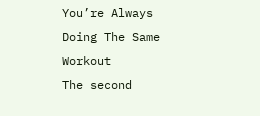You’re Always Doing The Same Workout
The second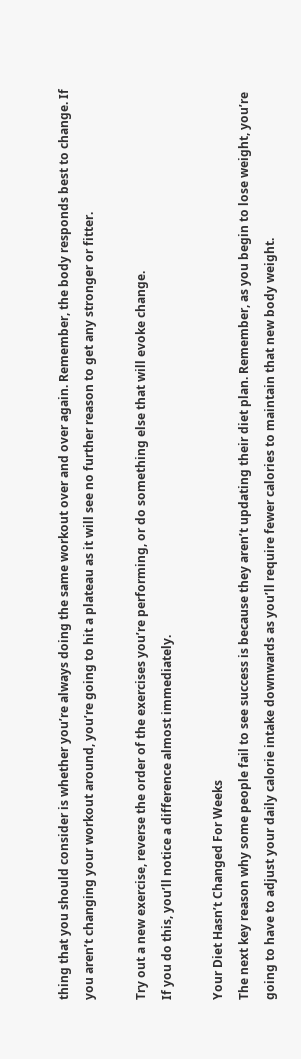thing that you should consider is whether you’re always doing the same workout over and over again. Remember, the body responds best to change. If you aren’t changing your workout around, you’re going to hit a plateau as it will see no further reason to get any stronger or fitter.

Try out a new exercise, reverse the order of the exercises you’re performing, or do something else that will evoke change.
If you do this, you’ll notice a difference almost immediately.

Your Diet Hasn’t Changed For Weeks
The next key reason why some people fail to see success is because they aren’t updating their diet plan. Remember, as you begin to lose weight, you’re going to have to adjust your daily calorie intake downwards as you’ll require fewer calories to maintain that new body weight.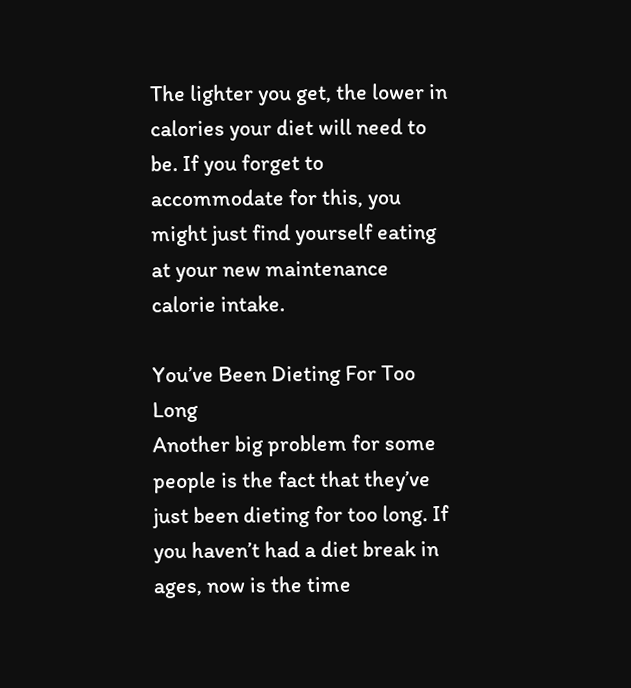The lighter you get, the lower in calories your diet will need to be. If you forget to accommodate for this, you might just find yourself eating at your new maintenance calorie intake.

You’ve Been Dieting For Too Long
Another big problem for some people is the fact that they’ve just been dieting for too long. If you haven’t had a diet break in ages, now is the time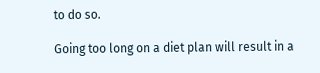to do so.

Going too long on a diet plan will result in a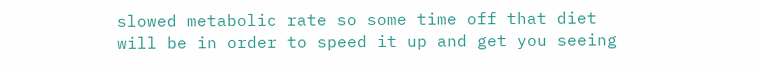slowed metabolic rate so some time off that diet will be in order to speed it up and get you seeing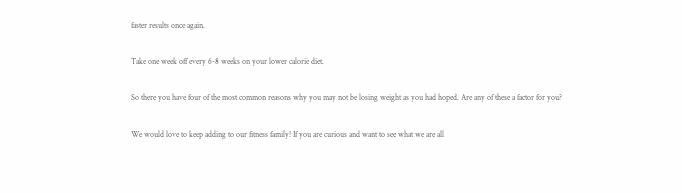faster results once again.

Take one week off every 6-8 weeks on your lower calorie diet.

So there you have four of the most common reasons why you may not be losing weight as you had hoped. Are any of these a factor for you?

We would love to keep adding to our fitness family! If you are curious and want to see what we are all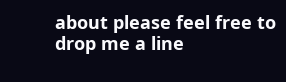about please feel free to drop me a line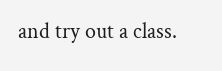and try out a class.